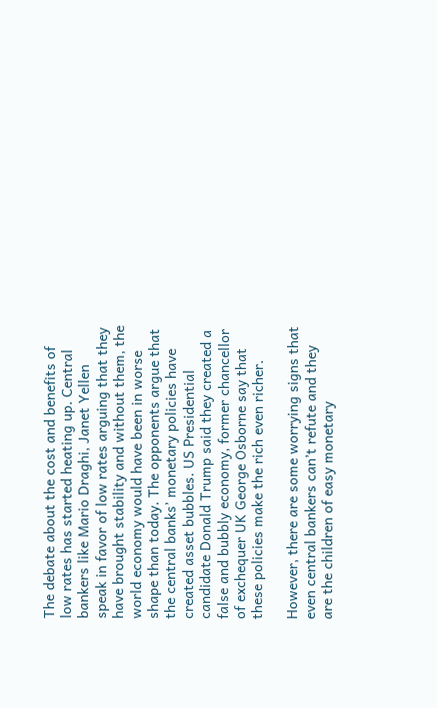The debate about the cost and benefits of low rates has started heating up. Central bankers like Mario Draghi, Janet Yellen speak in favor of low rates arguing that they have brought stability and without them, the world economy would have been in worse shape than today. The opponents argue that the central banks’ monetary policies have created asset bubbles. US Presidential candidate Donald Trump said they created a false and bubbly economy, former chancellor of exchequer UK George Osborne say that these policies make the rich even richer.

However, there are some worrying signs that even central bankers can’t refute and they are the children of easy monetary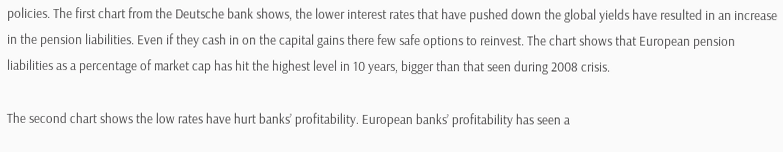policies. The first chart from the Deutsche bank shows, the lower interest rates that have pushed down the global yields have resulted in an increase in the pension liabilities. Even if they cash in on the capital gains there few safe options to reinvest. The chart shows that European pension liabilities as a percentage of market cap has hit the highest level in 10 years, bigger than that seen during 2008 crisis.

The second chart shows the low rates have hurt banks’ profitability. European banks’ profitability has seen a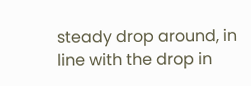steady drop around, in line with the drop in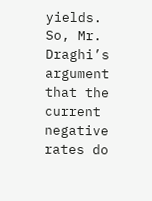yields. So, Mr. Draghi’s argument that the current negative rates do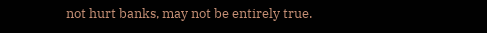not hurt banks, may not be entirely true.